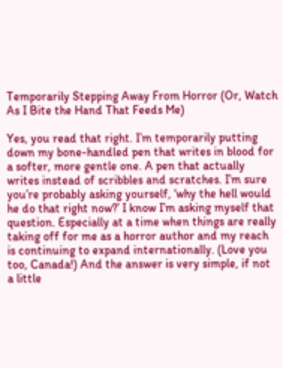Temporarily Stepping Away From Horror (Or, Watch As I Bite the Hand That Feeds Me)

Yes, you read that right. I’m temporarily putting down my bone-handled pen that writes in blood for a softer, more gentle one. A pen that actually writes instead of scribbles and scratches. I’m sure you’re probably asking yourself, ‘why the hell would he do that right now?’ I know I’m asking myself that question. Especially at a time when things are really taking off for me as a horror author and my reach is continuing to expand internationally. (Love you too, Canada!) And the answer is very simple, if not a little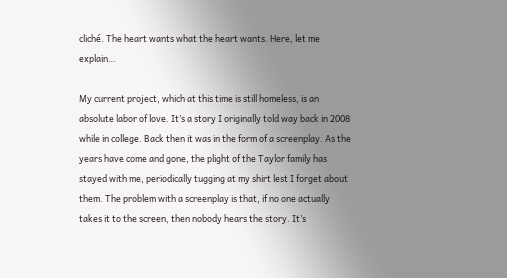cliché. The heart wants what the heart wants. Here, let me explain…

My current project, which at this time is still homeless, is an absolute labor of love. It’s a story I originally told way back in 2008 while in college. Back then it was in the form of a screenplay. As the years have come and gone, the plight of the Taylor family has stayed with me, periodically tugging at my shirt lest I forget about them. The problem with a screenplay is that, if no one actually takes it to the screen, then nobody hears the story. It’s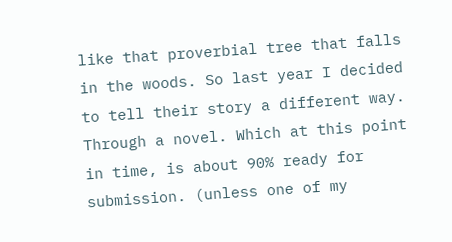like that proverbial tree that falls in the woods. So last year I decided to tell their story a different way. Through a novel. Which at this point in time, is about 90% ready for submission. (unless one of my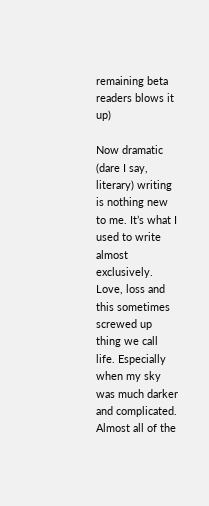remaining beta readers blows it up)

Now dramatic (dare I say, literary) writing is nothing new to me. It’s what I used to write almost exclusively. Love, loss and this sometimes screwed up thing we call life. Especially when my sky was much darker and complicated. Almost all of the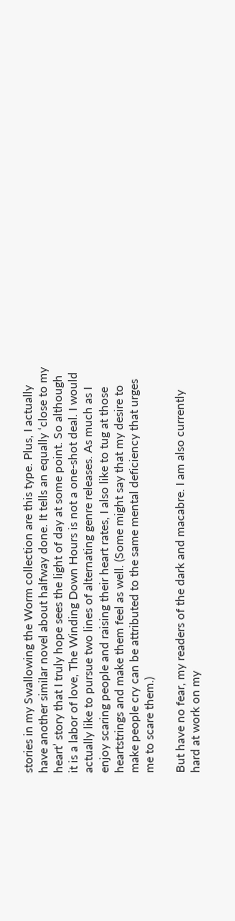stories in my Swallowing the Worm collection are this type. Plus, I actually have another similar novel about halfway done. It tells an equally ‘close to my heart’ story that I truly hope sees the light of day at some point. So although it is a labor of love, The Winding Down Hours is not a one-shot deal. I would actually like to pursue two lines of alternating genre releases. As much as I enjoy scaring people and raising their heart rates, I also like to tug at those heartstrings and make them feel as well. (Some might say that my desire to make people cry can be attributed to the same mental deficiency that urges me to scare them.)

But have no fear, my readers of the dark and macabre. I am also currently hard at work on my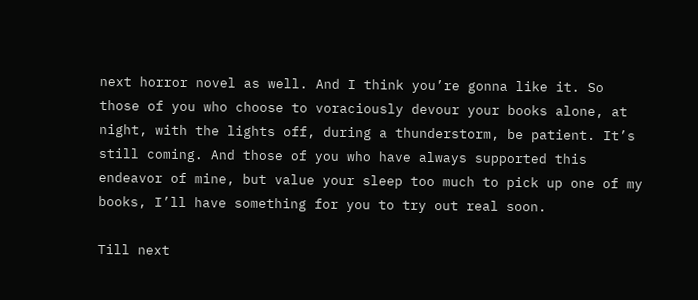next horror novel as well. And I think you’re gonna like it. So those of you who choose to voraciously devour your books alone, at night, with the lights off, during a thunderstorm, be patient. It’s still coming. And those of you who have always supported this endeavor of mine, but value your sleep too much to pick up one of my books, I’ll have something for you to try out real soon.

Till next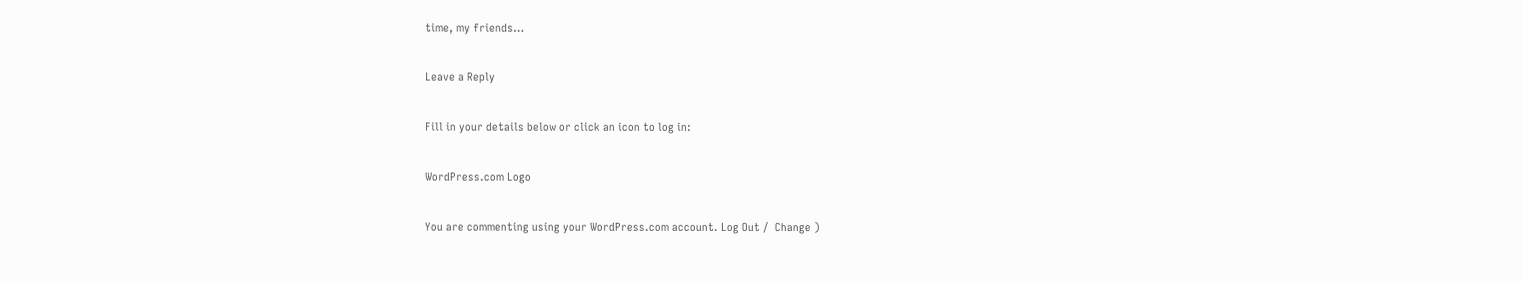time, my friends…

Leave a Reply

Fill in your details below or click an icon to log in:

WordPress.com Logo

You are commenting using your WordPress.com account. Log Out /  Change )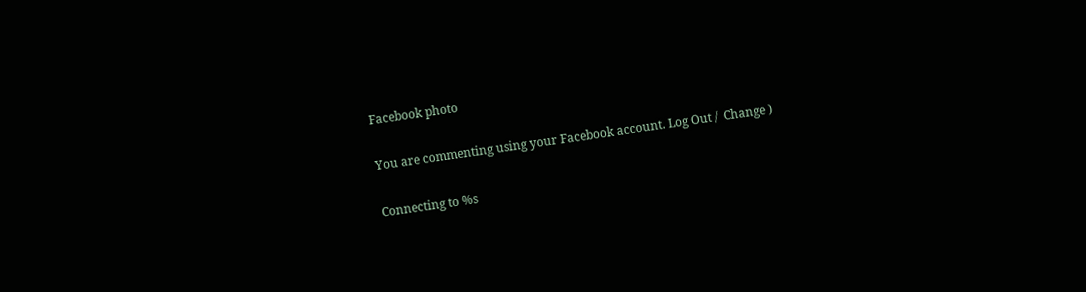Facebook photo

You are commenting using your Facebook account. Log Out /  Change )

Connecting to %s